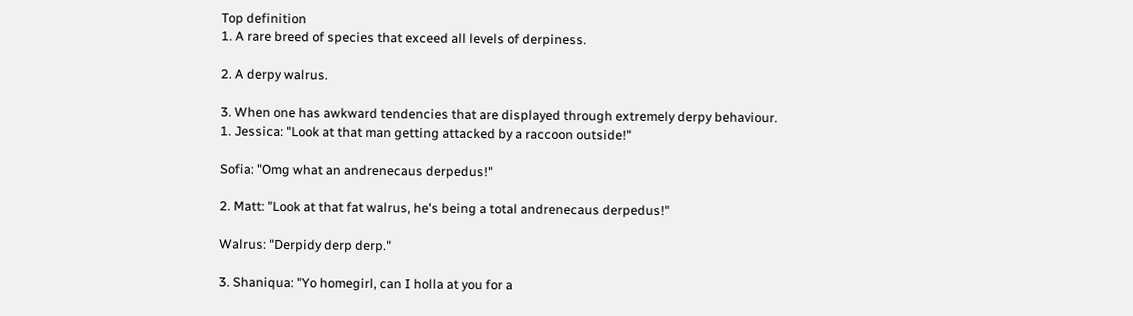Top definition
1. A rare breed of species that exceed all levels of derpiness.

2. A derpy walrus.

3. When one has awkward tendencies that are displayed through extremely derpy behaviour.
1. Jessica: "Look at that man getting attacked by a raccoon outside!"

Sofia: "Omg what an andrenecaus derpedus!"

2. Matt: "Look at that fat walrus, he's being a total andrenecaus derpedus!"

Walrus: "Derpidy derp derp."

3. Shaniqua: "Yo homegirl, can I holla at you for a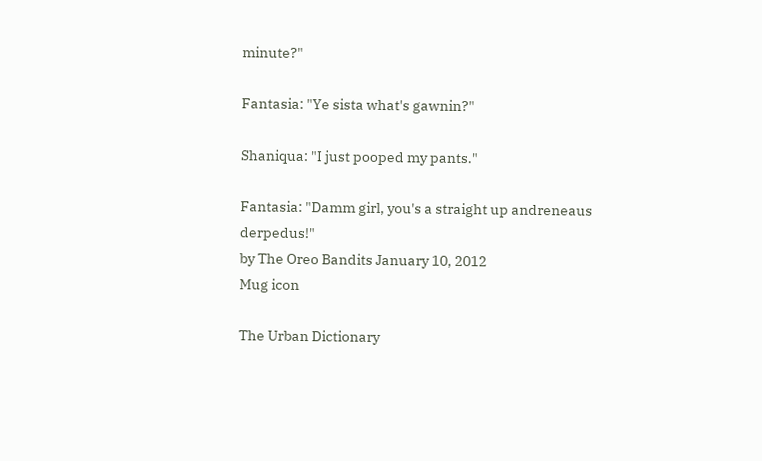minute?"

Fantasia: "Ye sista what's gawnin?"

Shaniqua: "I just pooped my pants."

Fantasia: "Damm girl, you's a straight up andreneaus derpedus!"
by The Oreo Bandits January 10, 2012
Mug icon

The Urban Dictionary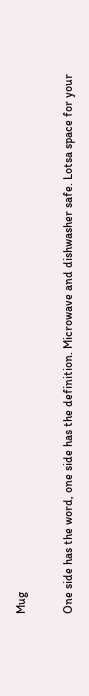Mug

One side has the word, one side has the definition. Microwave and dishwasher safe. Lotsa space for your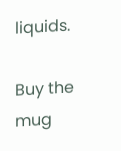liquids.

Buy the mug